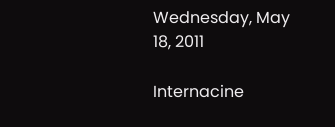Wednesday, May 18, 2011

Internacine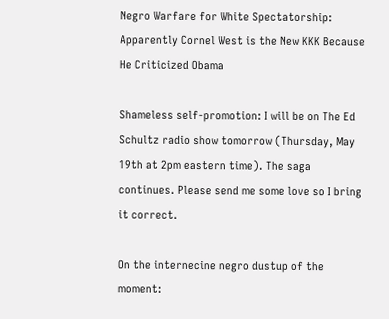Negro Warfare for White Spectatorship: Apparently Cornel West is the New KKK Because He Criticized Obama

Shameless self-promotion: I will be on The Ed Schultz radio show tomorrow (Thursday, May 19th at 2pm eastern time). The saga continues. Please send me some love so I bring it correct.

On the internecine negro dustup of the moment: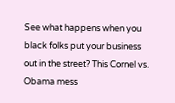See what happens when you black folks put your business out in the street? This Cornel vs. Obama mess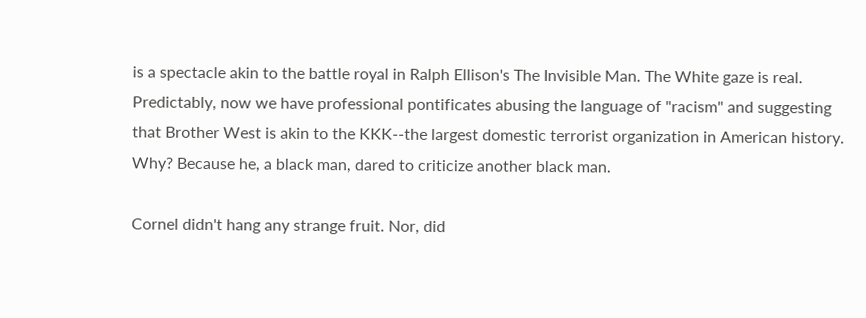is a spectacle akin to the battle royal in Ralph Ellison's The Invisible Man. The White gaze is real. Predictably, now we have professional pontificates abusing the language of "racism" and suggesting that Brother West is akin to the KKK--the largest domestic terrorist organization in American history. Why? Because he, a black man, dared to criticize another black man.

Cornel didn't hang any strange fruit. Nor, did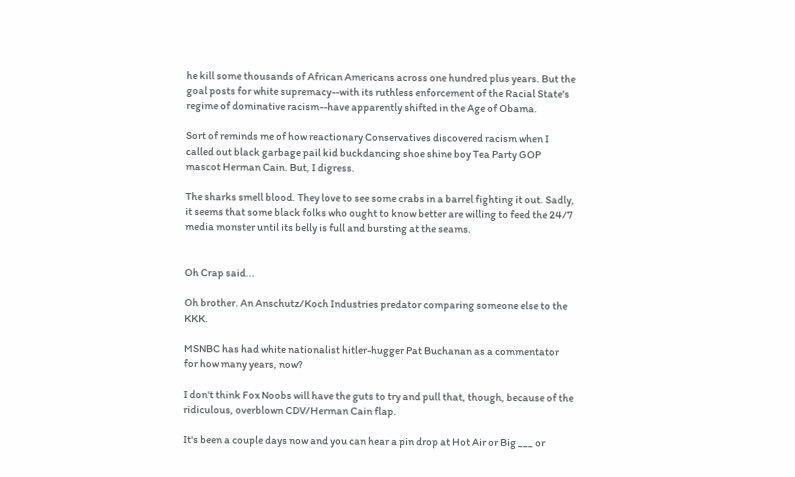he kill some thousands of African Americans across one hundred plus years. But the goal posts for white supremacy--with its ruthless enforcement of the Racial State's regime of dominative racism--have apparently shifted in the Age of Obama.

Sort of reminds me of how reactionary Conservatives discovered racism when I called out black garbage pail kid buckdancing shoe shine boy Tea Party GOP mascot Herman Cain. But, I digress.

The sharks smell blood. They love to see some crabs in a barrel fighting it out. Sadly, it seems that some black folks who ought to know better are willing to feed the 24/7 media monster until its belly is full and bursting at the seams.


Oh Crap said...

Oh brother. An Anschutz/Koch Industries predator comparing someone else to the KKK.

MSNBC has had white nationalist hitler-hugger Pat Buchanan as a commentator for how many years, now?

I don't think Fox Noobs will have the guts to try and pull that, though, because of the ridiculous, overblown CDV/Herman Cain flap.

It's been a couple days now and you can hear a pin drop at Hot Air or Big ___ or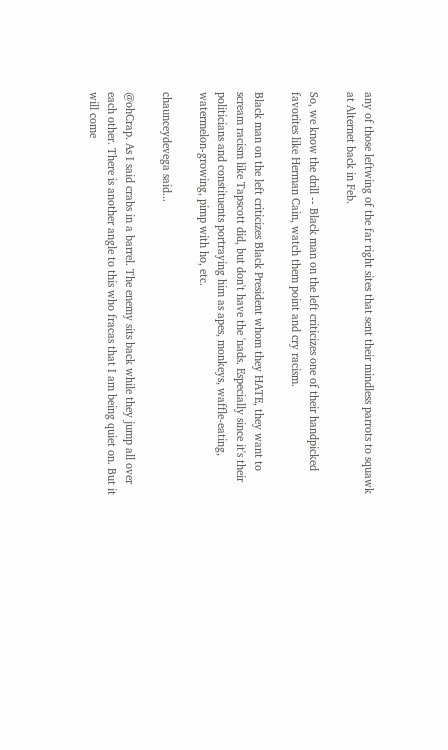any of those leftwing of the far right sites that sent their mindless parrots to squawk at Alternet back in Feb.

So, we know the drill -- Black man on the left criticizes one of their handpicked favorites like Herman Cain, watch them point and cry racism.

Black man on the left criticizes Black President whom they HATE, they want to scream racism like Tapscott did, but don't have the 'nads. Especially since it's their politicians and constituents portraying him as apes, monkeys, waffle-eating, watermelon-growing, pimp with ho, etc.

chaunceydevega said...

@ohCrap. As I said crabs in a barrel. The enemy sits back while they jump all over each other. There is another angle to this who fracas that I am being quiet on. But it will come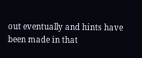out eventually and hints have been made in that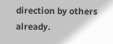direction by others already.